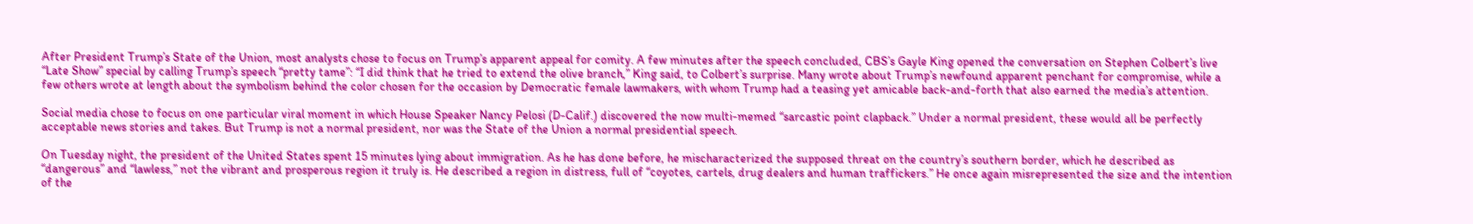After President Trump’s State of the Union, most analysts chose to focus on Trump’s apparent appeal for comity. A few minutes after the speech concluded, CBS’s Gayle King opened the conversation on Stephen Colbert’s live “Late Show” special by calling Trump’s speech “pretty tame”: “I did think that he tried to extend the olive branch,” King said, to Colbert’s surprise. Many wrote about Trump’s newfound apparent penchant for compromise, while a few others wrote at length about the symbolism behind the color chosen for the occasion by Democratic female lawmakers, with whom Trump had a teasing yet amicable back-and-forth that also earned the media’s attention.

Social media chose to focus on one particular viral moment in which House Speaker Nancy Pelosi (D-Calif.) discovered the now multi-memed “sarcastic point clapback.” Under a normal president, these would all be perfectly acceptable news stories and takes. But Trump is not a normal president, nor was the State of the Union a normal presidential speech.

On Tuesday night, the president of the United States spent 15 minutes lying about immigration. As he has done before, he mischaracterized the supposed threat on the country’s southern border, which he described as “dangerous” and “lawless,” not the vibrant and prosperous region it truly is. He described a region in distress, full of “coyotes, cartels, drug dealers and human traffickers.” He once again misrepresented the size and the intention of the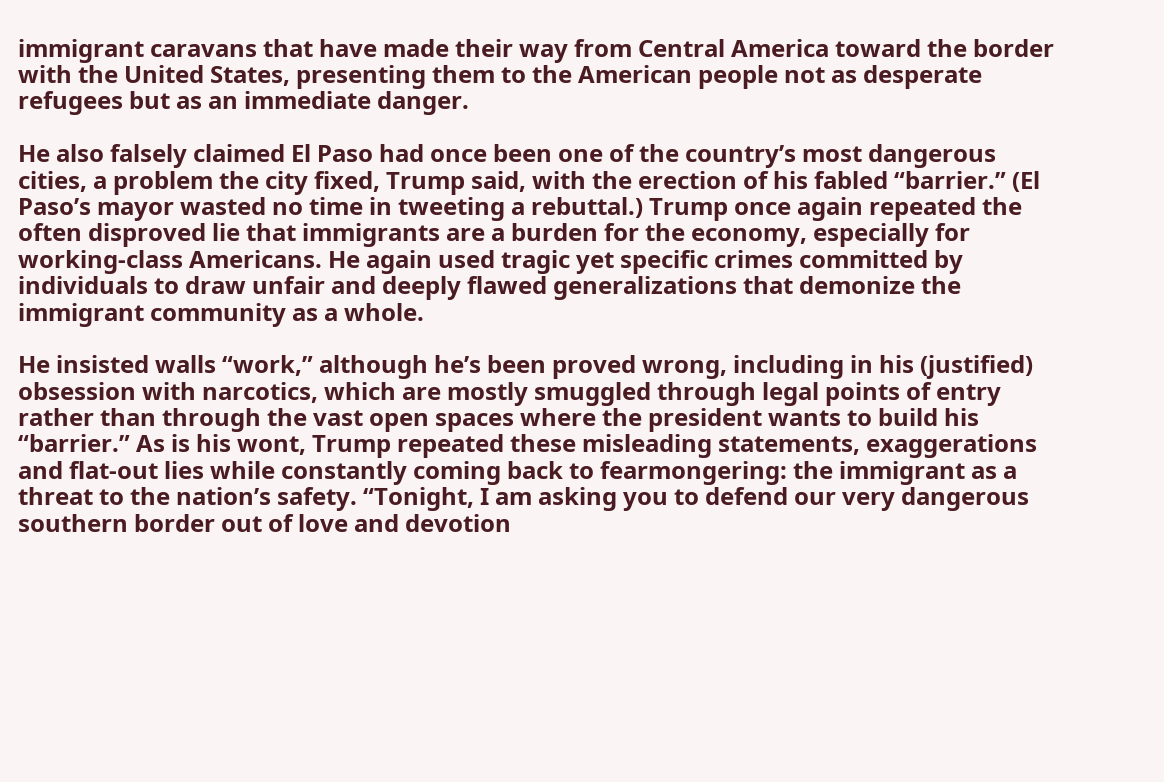immigrant caravans that have made their way from Central America toward the border with the United States, presenting them to the American people not as desperate refugees but as an immediate danger.

He also falsely claimed El Paso had once been one of the country’s most dangerous cities, a problem the city fixed, Trump said, with the erection of his fabled “barrier.” (El Paso’s mayor wasted no time in tweeting a rebuttal.) Trump once again repeated the often disproved lie that immigrants are a burden for the economy, especially for working-class Americans. He again used tragic yet specific crimes committed by individuals to draw unfair and deeply flawed generalizations that demonize the immigrant community as a whole.

He insisted walls “work,” although he’s been proved wrong, including in his (justified) obsession with narcotics, which are mostly smuggled through legal points of entry rather than through the vast open spaces where the president wants to build his “barrier.” As is his wont, Trump repeated these misleading statements, exaggerations and flat-out lies while constantly coming back to fearmongering: the immigrant as a threat to the nation’s safety. “Tonight, I am asking you to defend our very dangerous southern border out of love and devotion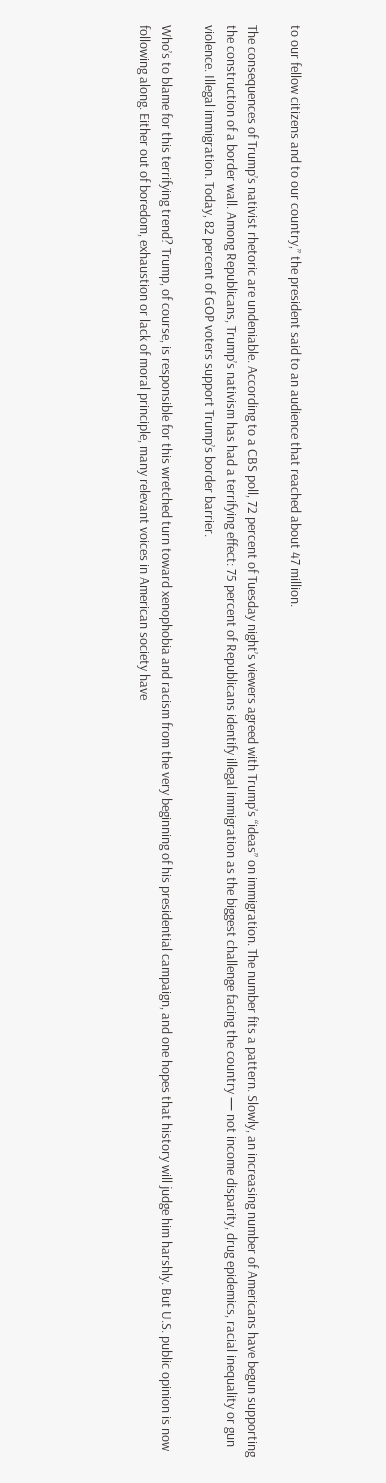to our fellow citizens and to our country,” the president said to an audience that reached about 47 million.

The consequences of Trump’s nativist rhetoric are undeniable. According to a CBS poll, 72 percent of Tuesday night’s viewers agreed with Trump’s “ideas” on immigration. The number fits a pattern. Slowly, an increasing number of Americans have begun supporting the construction of a border wall. Among Republicans, Trump’s nativism has had a terrifying effect: 75 percent of Republicans identify illegal immigration as the biggest challenge facing the country — not income disparity, drug epidemics, racial inequality or gun violence. Illegal immigration. Today, 82 percent of GOP voters support Trump’s border barrier.

Who’s to blame for this terrifying trend? Trump, of course, is responsible for this wretched turn toward xenophobia and racism from the very beginning of his presidential campaign, and one hopes that history will judge him harshly. But U.S. public opinion is now following along. Either out of boredom, exhaustion or lack of moral principle, many relevant voices in American society have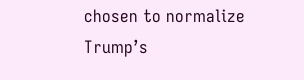chosen to normalize Trump’s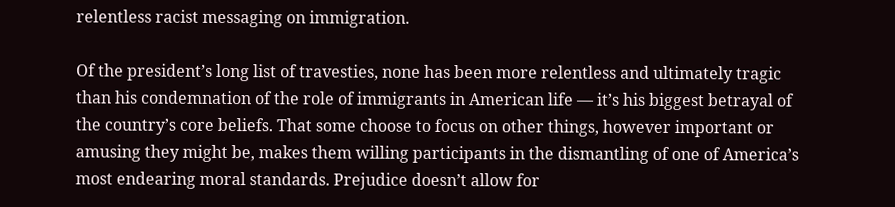relentless racist messaging on immigration.

Of the president’s long list of travesties, none has been more relentless and ultimately tragic than his condemnation of the role of immigrants in American life — it’s his biggest betrayal of the country’s core beliefs. That some choose to focus on other things, however important or amusing they might be, makes them willing participants in the dismantling of one of America’s most endearing moral standards. Prejudice doesn’t allow for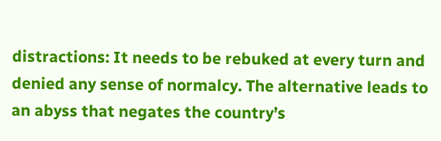distractions: It needs to be rebuked at every turn and denied any sense of normalcy. The alternative leads to an abyss that negates the country’s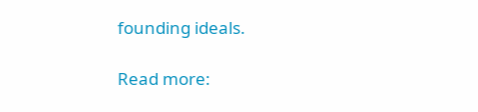founding ideals.

Read more: